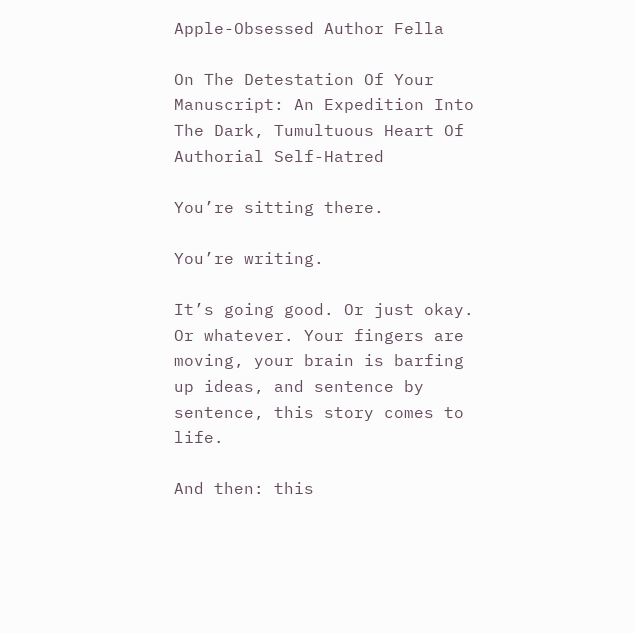Apple-Obsessed Author Fella

On The Detestation Of Your Manuscript: An Expedition Into The Dark, Tumultuous Heart Of Authorial Self-Hatred

You’re sitting there.

You’re writing.

It’s going good. Or just okay. Or whatever. Your fingers are moving, your brain is barfing up ideas, and sentence by sentence, this story comes to life.

And then: this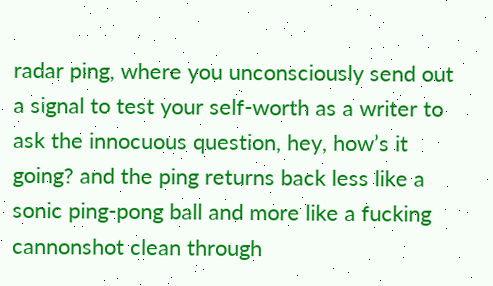radar ping, where you unconsciously send out a signal to test your self-worth as a writer to ask the innocuous question, hey, how’s it going? and the ping returns back less like a sonic ping-pong ball and more like a fucking cannonshot clean through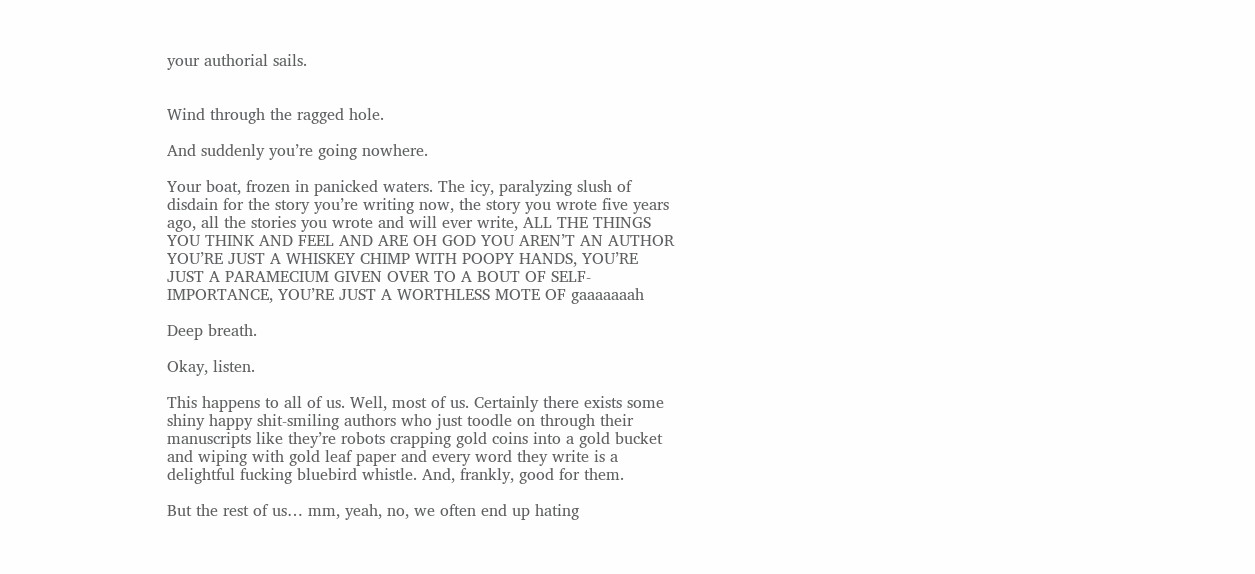your authorial sails.


Wind through the ragged hole.

And suddenly you’re going nowhere.

Your boat, frozen in panicked waters. The icy, paralyzing slush of disdain for the story you’re writing now, the story you wrote five years ago, all the stories you wrote and will ever write, ALL THE THINGS YOU THINK AND FEEL AND ARE OH GOD YOU AREN’T AN AUTHOR YOU’RE JUST A WHISKEY CHIMP WITH POOPY HANDS, YOU’RE JUST A PARAMECIUM GIVEN OVER TO A BOUT OF SELF-IMPORTANCE, YOU’RE JUST A WORTHLESS MOTE OF gaaaaaaah

Deep breath.

Okay, listen.

This happens to all of us. Well, most of us. Certainly there exists some shiny happy shit-smiling authors who just toodle on through their manuscripts like they’re robots crapping gold coins into a gold bucket and wiping with gold leaf paper and every word they write is a delightful fucking bluebird whistle. And, frankly, good for them.

But the rest of us… mm, yeah, no, we often end up hating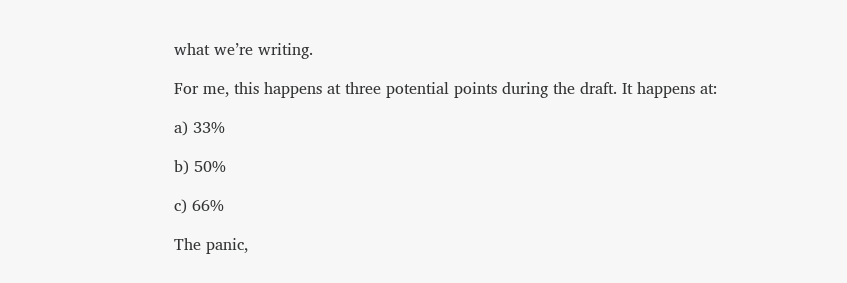what we’re writing.

For me, this happens at three potential points during the draft. It happens at:

a) 33%

b) 50%

c) 66%

The panic,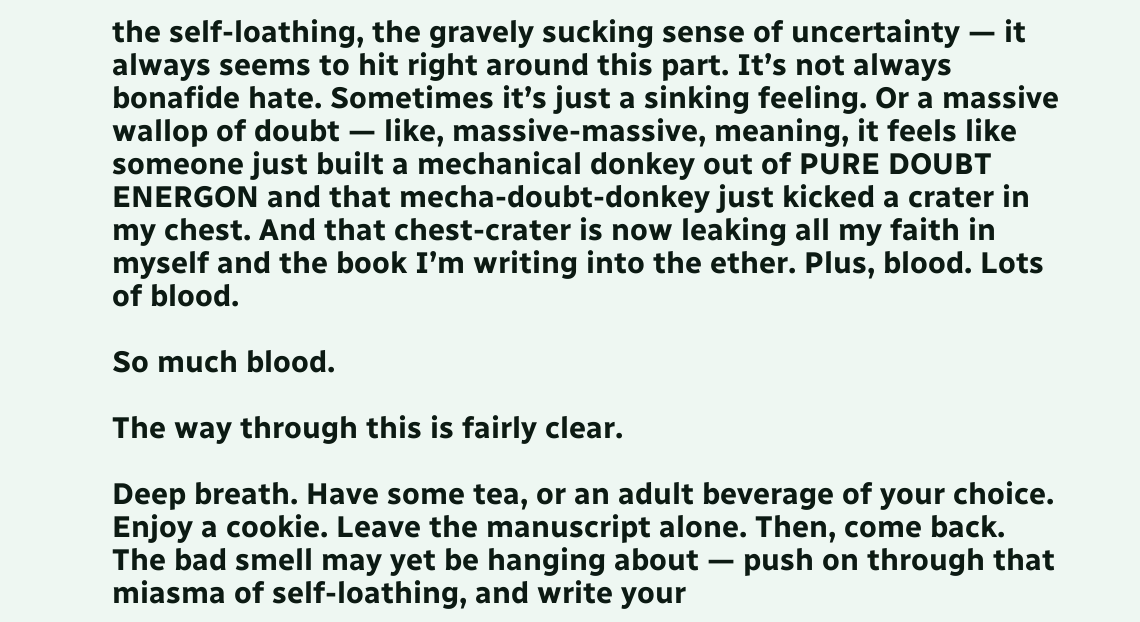the self-loathing, the gravely sucking sense of uncertainty — it always seems to hit right around this part. It’s not always bonafide hate. Sometimes it’s just a sinking feeling. Or a massive wallop of doubt — like, massive-massive, meaning, it feels like someone just built a mechanical donkey out of PURE DOUBT ENERGON and that mecha-doubt-donkey just kicked a crater in my chest. And that chest-crater is now leaking all my faith in myself and the book I’m writing into the ether. Plus, blood. Lots of blood.

So much blood.

The way through this is fairly clear.

Deep breath. Have some tea, or an adult beverage of your choice. Enjoy a cookie. Leave the manuscript alone. Then, come back. The bad smell may yet be hanging about — push on through that miasma of self-loathing, and write your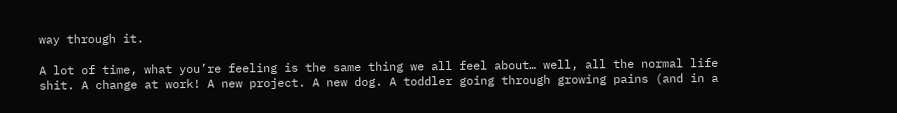way through it.

A lot of time, what you’re feeling is the same thing we all feel about… well, all the normal life shit. A change at work! A new project. A new dog. A toddler going through growing pains (and in a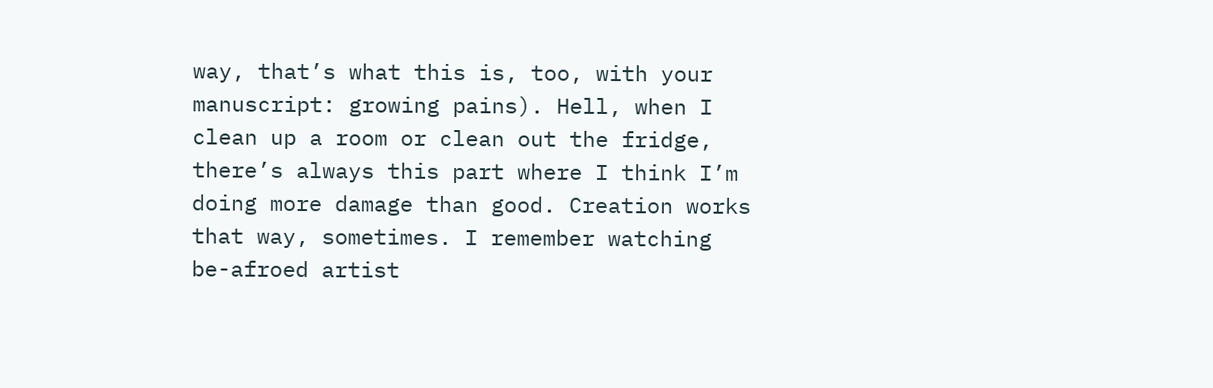way, that’s what this is, too, with your manuscript: growing pains). Hell, when I clean up a room or clean out the fridge, there’s always this part where I think I’m doing more damage than good. Creation works that way, sometimes. I remember watching be-afroed artist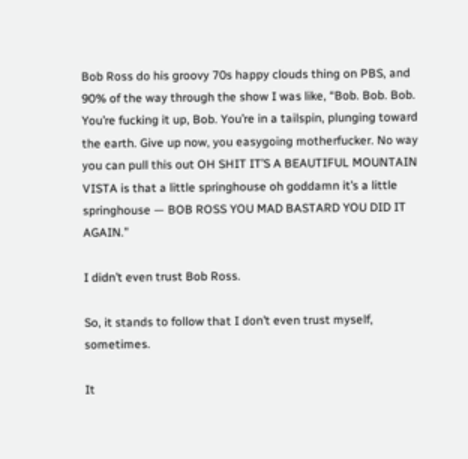Bob Ross do his groovy 70s happy clouds thing on PBS, and 90% of the way through the show I was like, “Bob. Bob. Bob. You’re fucking it up, Bob. You’re in a tailspin, plunging toward the earth. Give up now, you easygoing motherfucker. No way you can pull this out OH SHIT IT’S A BEAUTIFUL MOUNTAIN VISTA is that a little springhouse oh goddamn it’s a little springhouse — BOB ROSS YOU MAD BASTARD YOU DID IT AGAIN.”

I didn’t even trust Bob Ross.

So, it stands to follow that I don’t even trust myself, sometimes.

It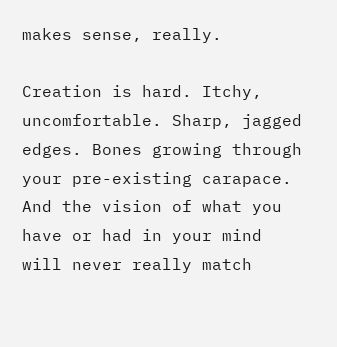makes sense, really.

Creation is hard. Itchy, uncomfortable. Sharp, jagged edges. Bones growing through your pre-existing carapace. And the vision of what you have or had in your mind will never really match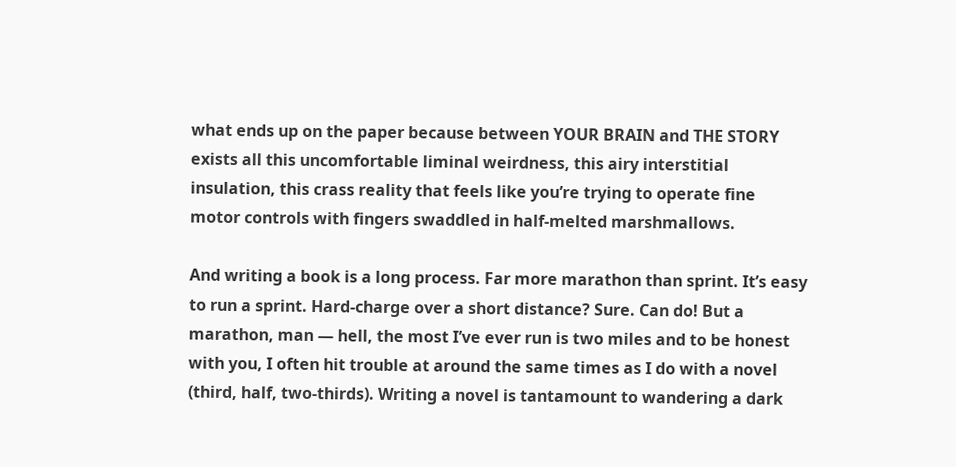what ends up on the paper because between YOUR BRAIN and THE STORY exists all this uncomfortable liminal weirdness, this airy interstitial insulation, this crass reality that feels like you’re trying to operate fine motor controls with fingers swaddled in half-melted marshmallows.

And writing a book is a long process. Far more marathon than sprint. It’s easy to run a sprint. Hard-charge over a short distance? Sure. Can do! But a marathon, man — hell, the most I’ve ever run is two miles and to be honest with you, I often hit trouble at around the same times as I do with a novel (third, half, two-thirds). Writing a novel is tantamount to wandering a dark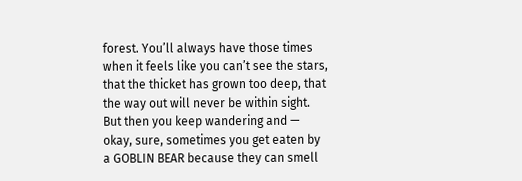forest. You’ll always have those times when it feels like you can’t see the stars, that the thicket has grown too deep, that the way out will never be within sight. But then you keep wandering and — okay, sure, sometimes you get eaten by a GOBLIN BEAR because they can smell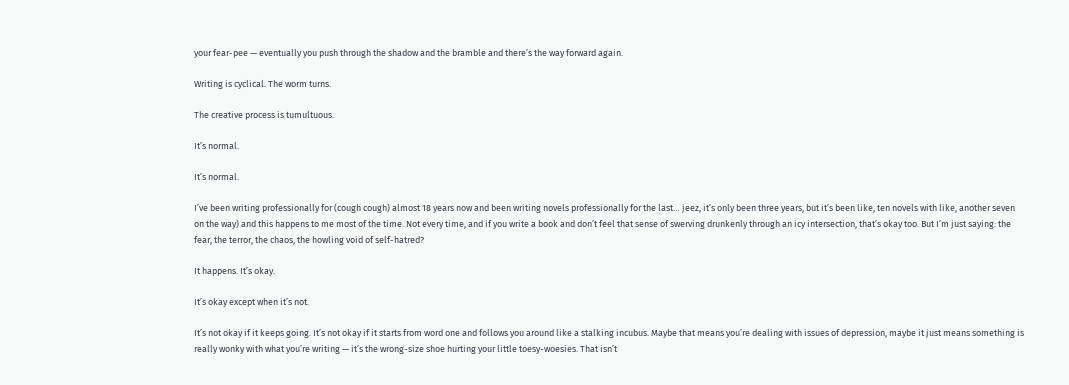your fear-pee — eventually you push through the shadow and the bramble and there’s the way forward again.

Writing is cyclical. The worm turns.

The creative process is tumultuous.

It’s normal.

It’s normal.

I’ve been writing professionally for (cough cough) almost 18 years now and been writing novels professionally for the last… jeez, it’s only been three years, but it’s been like, ten novels with like, another seven on the way) and this happens to me most of the time. Not every time, and if you write a book and don’t feel that sense of swerving drunkenly through an icy intersection, that’s okay too. But I’m just saying: the fear, the terror, the chaos, the howling void of self-hatred?

It happens. It’s okay.

It’s okay except when it’s not.

It’s not okay if it keeps going. It’s not okay if it starts from word one and follows you around like a stalking incubus. Maybe that means you’re dealing with issues of depression, maybe it just means something is really wonky with what you’re writing — it’s the wrong-size shoe hurting your little toesy-woesies. That isn’t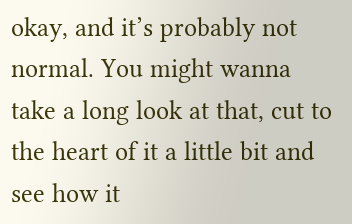okay, and it’s probably not normal. You might wanna take a long look at that, cut to the heart of it a little bit and see how it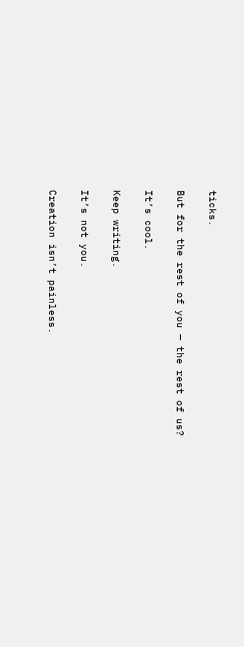ticks.

But for the rest of you — the rest of us?

It’s cool.

Keep writing.

It’s not you.

Creation isn’t painless.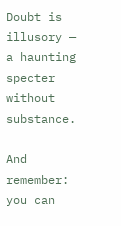Doubt is illusory — a haunting specter without substance.

And remember: you can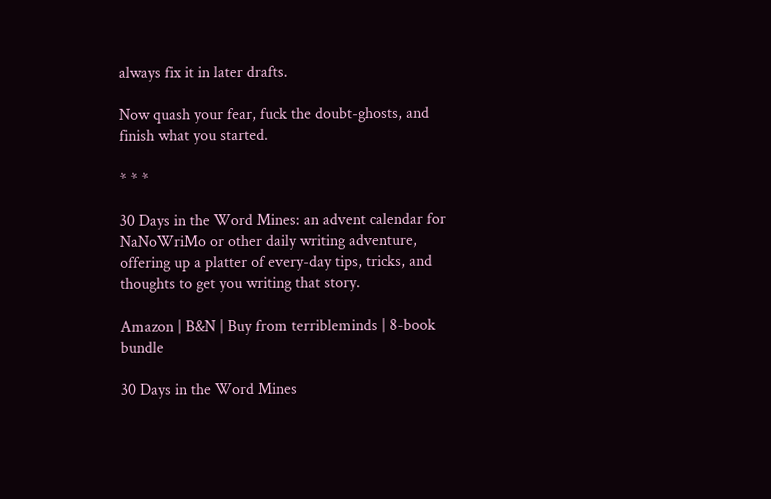always fix it in later drafts.

Now quash your fear, fuck the doubt-ghosts, and finish what you started.

* * *

30 Days in the Word Mines: an advent calendar for NaNoWriMo or other daily writing adventure, offering up a platter of every-day tips, tricks, and thoughts to get you writing that story.

Amazon | B&N | Buy from terribleminds | 8-book bundle

30 Days in the Word Mines